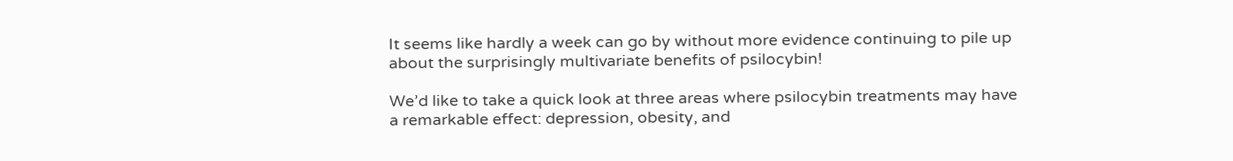It seems like hardly a week can go by without more evidence continuing to pile up about the surprisingly multivariate benefits of psilocybin!

We’d like to take a quick look at three areas where psilocybin treatments may have a remarkable effect: depression, obesity, and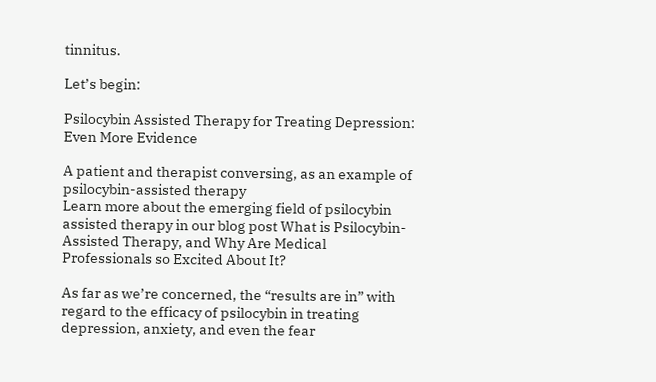tinnitus.

Let’s begin:

Psilocybin Assisted Therapy for Treating Depression: Even More Evidence

A patient and therapist conversing, as an example of psilocybin-assisted therapy
Learn more about the emerging field of psilocybin assisted therapy in our blog post What is Psilocybin-Assisted Therapy, and Why Are Medical Professionals so Excited About It?

As far as we’re concerned, the “results are in” with regard to the efficacy of psilocybin in treating depression, anxiety, and even the fear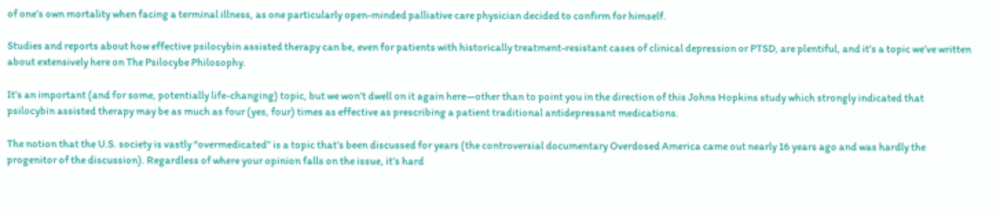of one’s own mortality when facing a terminal illness, as one particularly open-minded palliative care physician decided to confirm for himself.

Studies and reports about how effective psilocybin assisted therapy can be, even for patients with historically treatment-resistant cases of clinical depression or PTSD, are plentiful, and it’s a topic we’ve written about extensively here on The Psilocybe Philosophy.

It’s an important (and for some, potentially life-changing) topic, but we won’t dwell on it again here—other than to point you in the direction of this Johns Hopkins study which strongly indicated that psilocybin assisted therapy may be as much as four (yes, four) times as effective as prescribing a patient traditional antidepressant medications.

The notion that the U.S. society is vastly “overmedicated” is a topic that’s been discussed for years (the controversial documentary Overdosed America came out nearly 16 years ago and was hardly the progenitor of the discussion). Regardless of where your opinion falls on the issue, it’s hard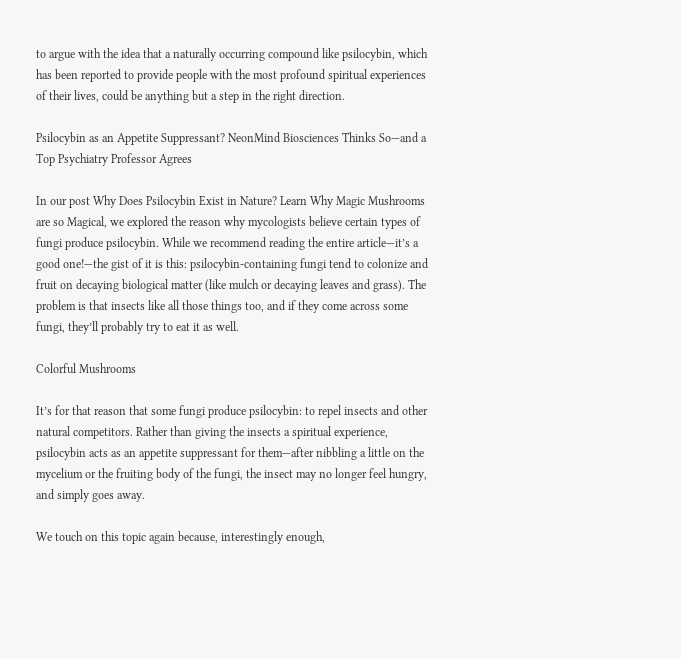to argue with the idea that a naturally occurring compound like psilocybin, which has been reported to provide people with the most profound spiritual experiences of their lives, could be anything but a step in the right direction.

Psilocybin as an Appetite Suppressant? NeonMind Biosciences Thinks So—and a Top Psychiatry Professor Agrees

In our post Why Does Psilocybin Exist in Nature? Learn Why Magic Mushrooms are so Magical, we explored the reason why mycologists believe certain types of fungi produce psilocybin. While we recommend reading the entire article—it’s a good one!—the gist of it is this: psilocybin-containing fungi tend to colonize and fruit on decaying biological matter (like mulch or decaying leaves and grass). The problem is that insects like all those things too, and if they come across some fungi, they’ll probably try to eat it as well.

Colorful Mushrooms

It’s for that reason that some fungi produce psilocybin: to repel insects and other natural competitors. Rather than giving the insects a spiritual experience, psilocybin acts as an appetite suppressant for them—after nibbling a little on the mycelium or the fruiting body of the fungi, the insect may no longer feel hungry, and simply goes away.

We touch on this topic again because, interestingly enough,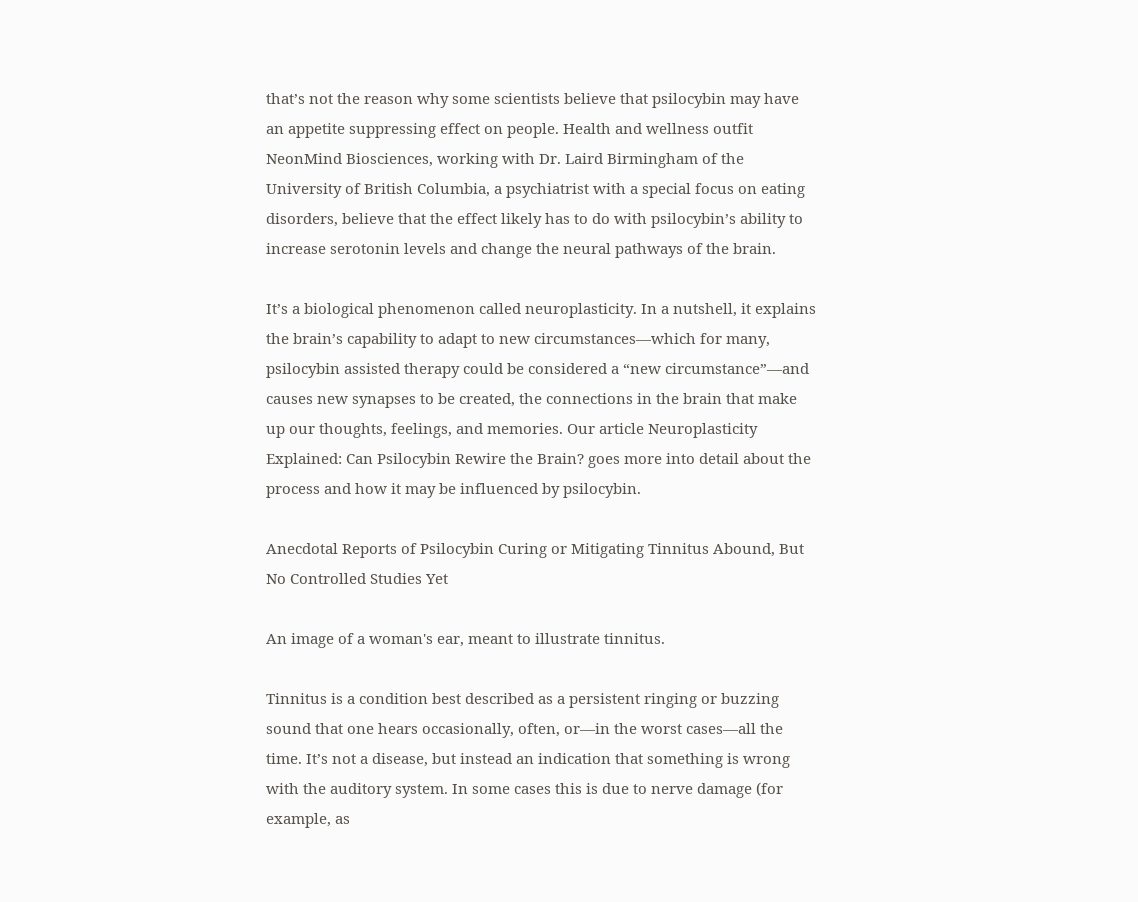that’s not the reason why some scientists believe that psilocybin may have an appetite suppressing effect on people. Health and wellness outfit NeonMind Biosciences, working with Dr. Laird Birmingham of the University of British Columbia, a psychiatrist with a special focus on eating disorders, believe that the effect likely has to do with psilocybin’s ability to increase serotonin levels and change the neural pathways of the brain.

It’s a biological phenomenon called neuroplasticity. In a nutshell, it explains the brain’s capability to adapt to new circumstances—which for many, psilocybin assisted therapy could be considered a “new circumstance”—and causes new synapses to be created, the connections in the brain that make up our thoughts, feelings, and memories. Our article Neuroplasticity Explained: Can Psilocybin Rewire the Brain? goes more into detail about the process and how it may be influenced by psilocybin.

Anecdotal Reports of Psilocybin Curing or Mitigating Tinnitus Abound, But No Controlled Studies Yet

An image of a woman's ear, meant to illustrate tinnitus.

Tinnitus is a condition best described as a persistent ringing or buzzing sound that one hears occasionally, often, or—in the worst cases—all the time. It’s not a disease, but instead an indication that something is wrong with the auditory system. In some cases this is due to nerve damage (for example, as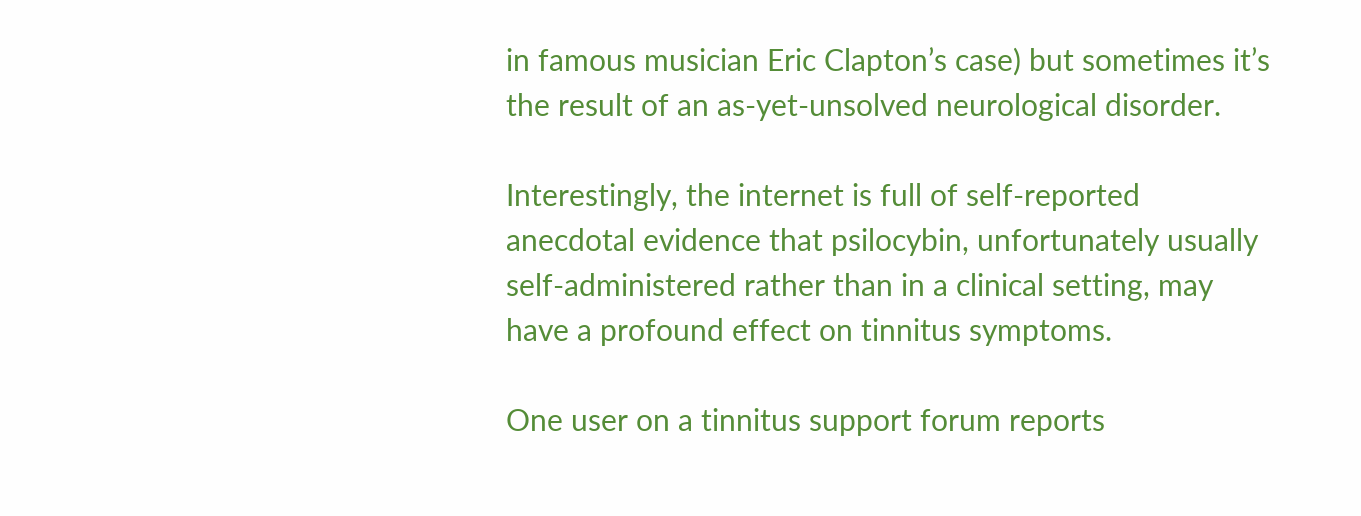in famous musician Eric Clapton’s case) but sometimes it’s the result of an as-yet-unsolved neurological disorder.

Interestingly, the internet is full of self-reported anecdotal evidence that psilocybin, unfortunately usually self-administered rather than in a clinical setting, may have a profound effect on tinnitus symptoms.

One user on a tinnitus support forum reports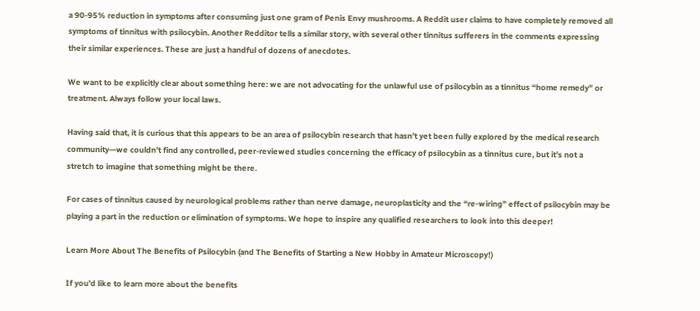a 90-95% reduction in symptoms after consuming just one gram of Penis Envy mushrooms. A Reddit user claims to have completely removed all symptoms of tinnitus with psilocybin. Another Redditor tells a similar story, with several other tinnitus sufferers in the comments expressing their similar experiences. These are just a handful of dozens of anecdotes.

We want to be explicitly clear about something here: we are not advocating for the unlawful use of psilocybin as a tinnitus “home remedy” or treatment. Always follow your local laws.

Having said that, it is curious that this appears to be an area of psilocybin research that hasn’t yet been fully explored by the medical research community—we couldn’t find any controlled, peer-reviewed studies concerning the efficacy of psilocybin as a tinnitus cure, but it’s not a stretch to imagine that something might be there.

For cases of tinnitus caused by neurological problems rather than nerve damage, neuroplasticity and the “re-wiring” effect of psilocybin may be playing a part in the reduction or elimination of symptoms. We hope to inspire any qualified researchers to look into this deeper!

Learn More About The Benefits of Psilocybin (and The Benefits of Starting a New Hobby in Amateur Microscopy!)

If you’d like to learn more about the benefits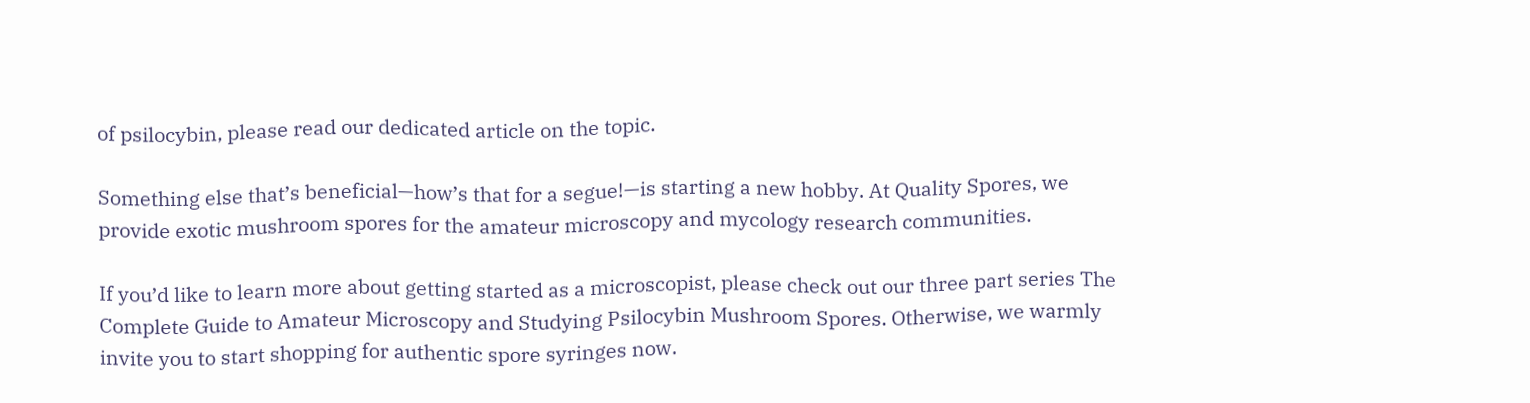of psilocybin, please read our dedicated article on the topic.

Something else that’s beneficial—how’s that for a segue!—is starting a new hobby. At Quality Spores, we provide exotic mushroom spores for the amateur microscopy and mycology research communities.

If you’d like to learn more about getting started as a microscopist, please check out our three part series The Complete Guide to Amateur Microscopy and Studying Psilocybin Mushroom Spores. Otherwise, we warmly invite you to start shopping for authentic spore syringes now.